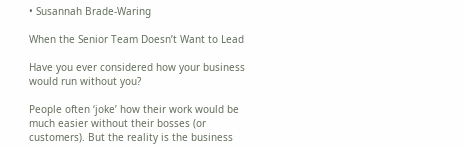• Susannah Brade-Waring

When the Senior Team Doesn’t Want to Lead

Have you ever considered how your business would run without you?

People often ‘joke’ how their work would be much easier without their bosses (or customers). But the reality is the business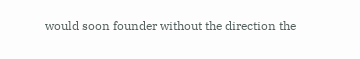would soon founder without the direction the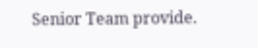Senior Team provide.